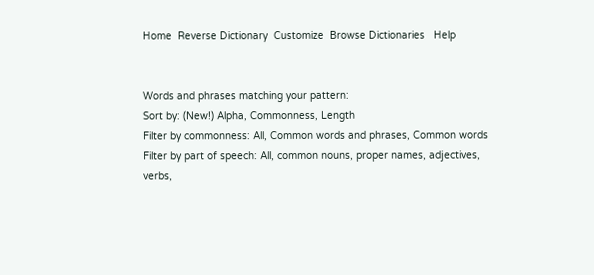Home  Reverse Dictionary  Customize  Browse Dictionaries   Help


Words and phrases matching your pattern:
Sort by: (New!) Alpha, Commonness, Length
Filter by commonness: All, Common words and phrases, Common words
Filter by part of speech: All, common nouns, proper names, adjectives, verbs,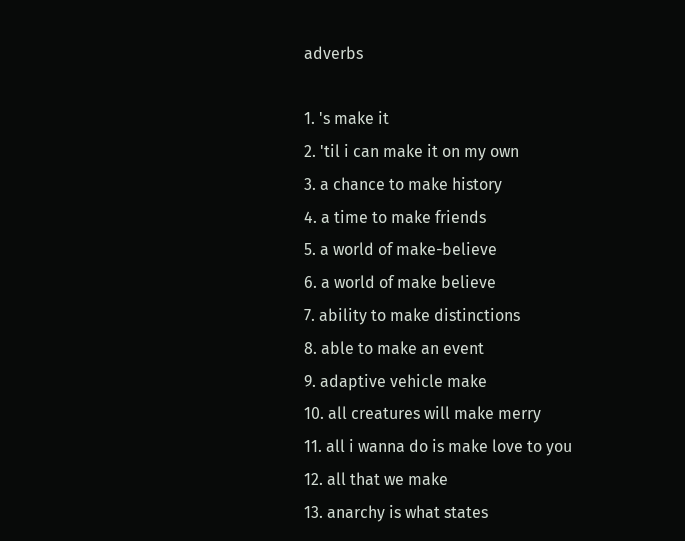adverbs

1. 's make it
2. 'til i can make it on my own
3. a chance to make history
4. a time to make friends
5. a world of make-believe
6. a world of make believe
7. ability to make distinctions
8. able to make an event
9. adaptive vehicle make
10. all creatures will make merry
11. all i wanna do is make love to you
12. all that we make
13. anarchy is what states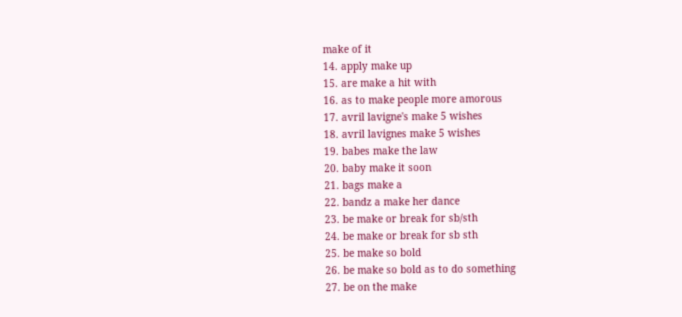make of it
14. apply make up
15. are make a hit with
16. as to make people more amorous
17. avril lavigne's make 5 wishes
18. avril lavignes make 5 wishes
19. babes make the law
20. baby make it soon
21. bags make a
22. bandz a make her dance
23. be make or break for sb/sth
24. be make or break for sb sth
25. be make so bold
26. be make so bold as to do something
27. be on the make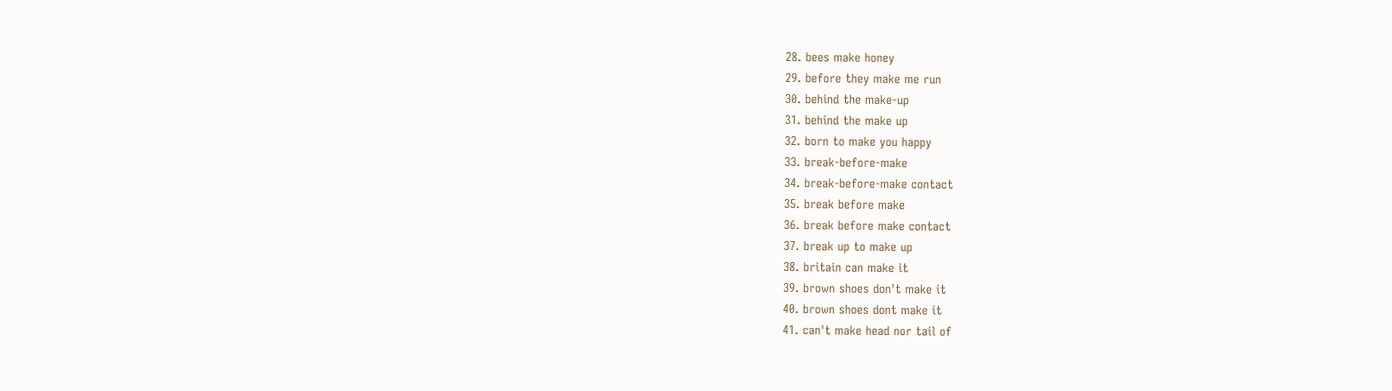28. bees make honey
29. before they make me run
30. behind the make-up
31. behind the make up
32. born to make you happy
33. break-before-make
34. break-before-make contact
35. break before make
36. break before make contact
37. break up to make up
38. britain can make it
39. brown shoes don't make it
40. brown shoes dont make it
41. can't make head nor tail of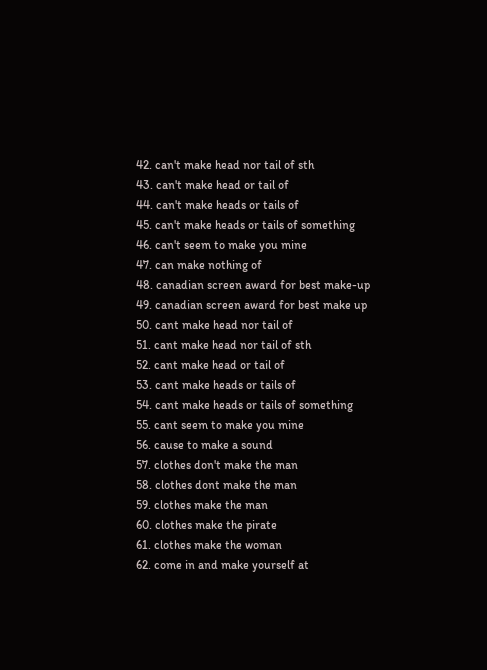42. can't make head nor tail of sth
43. can't make head or tail of
44. can't make heads or tails of
45. can't make heads or tails of something
46. can't seem to make you mine
47. can make nothing of
48. canadian screen award for best make-up
49. canadian screen award for best make up
50. cant make head nor tail of
51. cant make head nor tail of sth
52. cant make head or tail of
53. cant make heads or tails of
54. cant make heads or tails of something
55. cant seem to make you mine
56. cause to make a sound
57. clothes don't make the man
58. clothes dont make the man
59. clothes make the man
60. clothes make the pirate
61. clothes make the woman
62. come in and make yourself at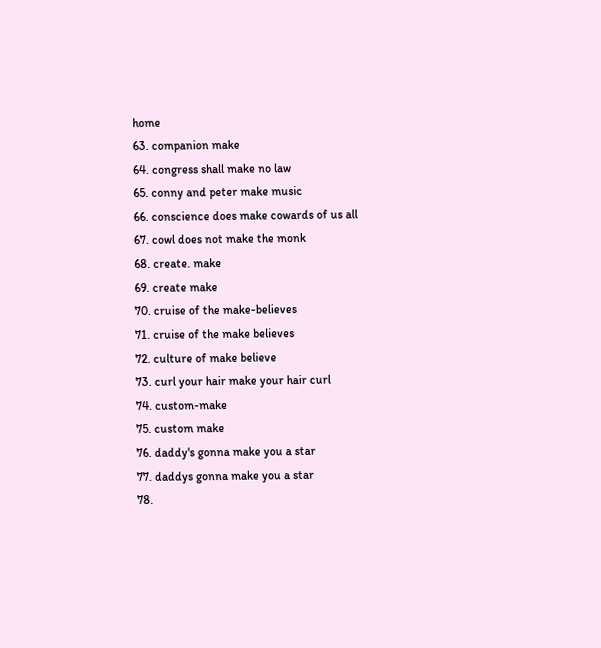home
63. companion make
64. congress shall make no law
65. conny and peter make music
66. conscience does make cowards of us all
67. cowl does not make the monk
68. create. make
69. create make
70. cruise of the make-believes
71. cruise of the make believes
72. culture of make believe
73. curl your hair make your hair curl
74. custom-make
75. custom make
76. daddy's gonna make you a star
77. daddys gonna make you a star
78.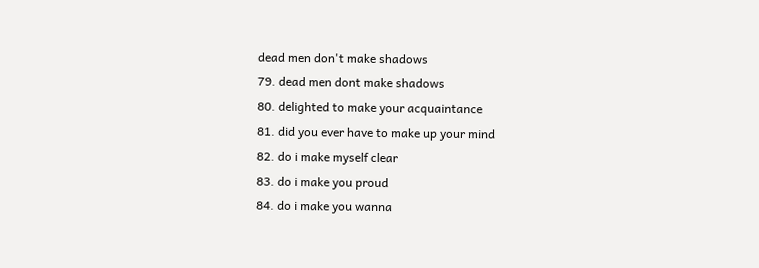dead men don't make shadows
79. dead men dont make shadows
80. delighted to make your acquaintance
81. did you ever have to make up your mind
82. do i make myself clear
83. do i make you proud
84. do i make you wanna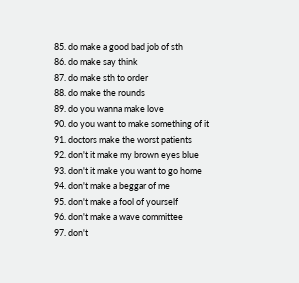85. do make a good bad job of sth
86. do make say think
87. do make sth to order
88. do make the rounds
89. do you wanna make love
90. do you want to make something of it
91. doctors make the worst patients
92. don't it make my brown eyes blue
93. don't it make you want to go home
94. don't make a beggar of me
95. don't make a fool of yourself
96. don't make a wave committee
97. don't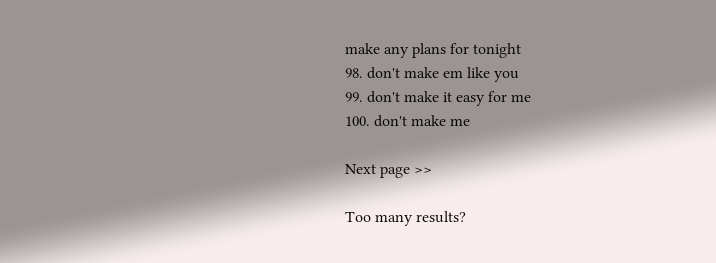make any plans for tonight
98. don't make em like you
99. don't make it easy for me
100. don't make me

Next page >>

Too many results?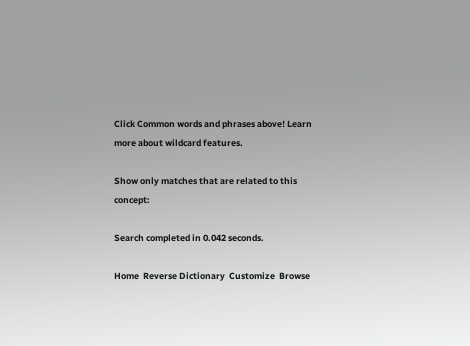Click Common words and phrases above! Learn more about wildcard features.

Show only matches that are related to this concept:

Search completed in 0.042 seconds.

Home  Reverse Dictionary  Customize  Browse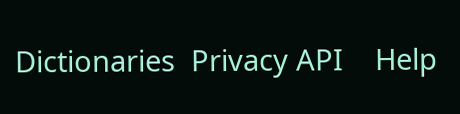Dictionaries  Privacy API    Help